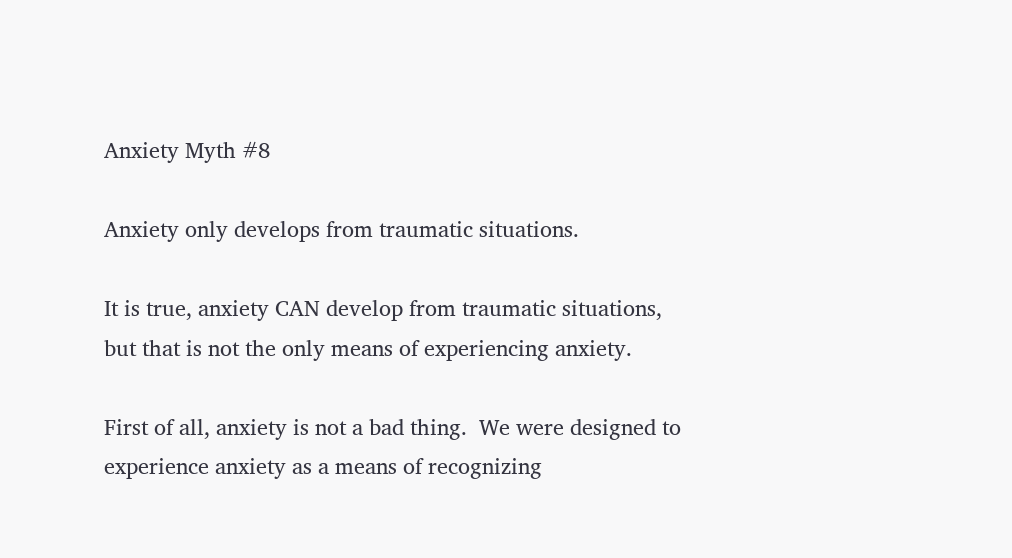Anxiety Myth #8

Anxiety only develops from traumatic situations.

It is true, anxiety CAN develop from traumatic situations, but that is not the only means of experiencing anxiety.

First of all, anxiety is not a bad thing.  We were designed to experience anxiety as a means of recognizing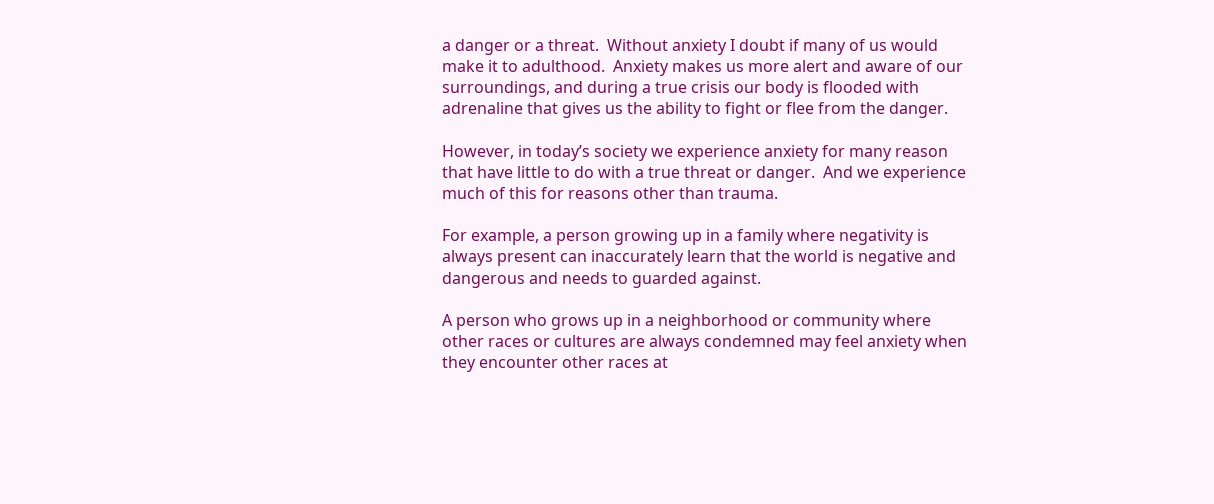a danger or a threat.  Without anxiety I doubt if many of us would make it to adulthood.  Anxiety makes us more alert and aware of our surroundings, and during a true crisis our body is flooded with adrenaline that gives us the ability to fight or flee from the danger.

However, in today’s society we experience anxiety for many reason that have little to do with a true threat or danger.  And we experience much of this for reasons other than trauma.

For example, a person growing up in a family where negativity is always present can inaccurately learn that the world is negative and dangerous and needs to guarded against.

A person who grows up in a neighborhood or community where other races or cultures are always condemned may feel anxiety when they encounter other races at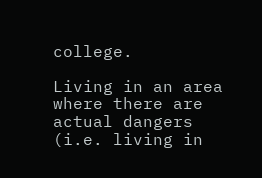college.

Living in an area where there are actual dangers (i.e. living in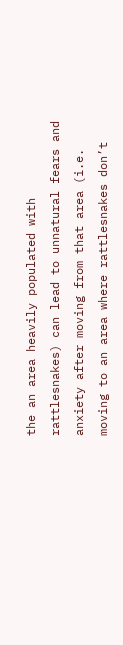the an area heavily populated with rattlesnakes) can lead to unnatural fears and anxiety after moving from that area (i.e. moving to an area where rattlesnakes don’t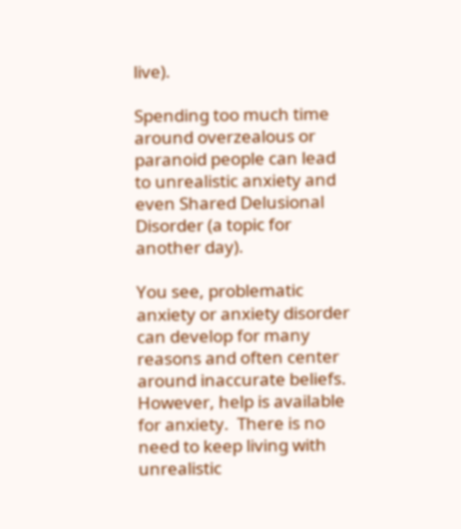live).

Spending too much time around overzealous or paranoid people can lead to unrealistic anxiety and even Shared Delusional Disorder (a topic for another day).

You see, problematic anxiety or anxiety disorder can develop for many reasons and often center around inaccurate beliefs.  However, help is available for anxiety.  There is no need to keep living with unrealistic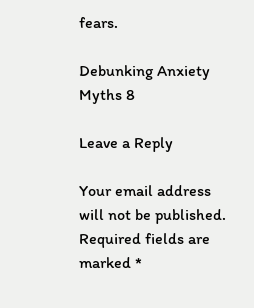fears.

Debunking Anxiety Myths 8

Leave a Reply

Your email address will not be published. Required fields are marked *